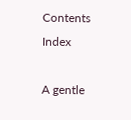Contents Index

A gentle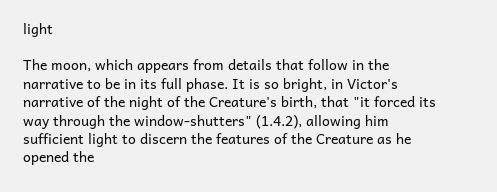light

The moon, which appears from details that follow in the narrative to be in its full phase. It is so bright, in Victor's narrative of the night of the Creature's birth, that "it forced its way through the window-shutters" (1.4.2), allowing him sufficient light to discern the features of the Creature as he opened the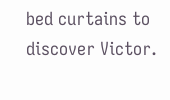bed curtains to discover Victor.